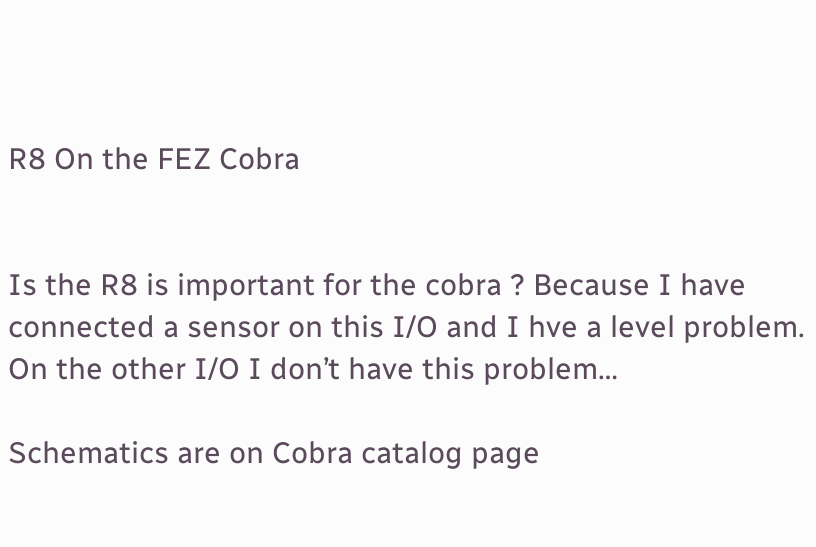R8 On the FEZ Cobra


Is the R8 is important for the cobra ? Because I have connected a sensor on this I/O and I hve a level problem. On the other I/O I don’t have this problem…

Schematics are on Cobra catalog page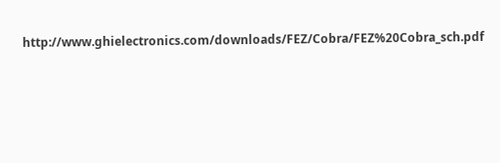http://www.ghielectronics.com/downloads/FEZ/Cobra/FEZ%20Cobra_sch.pdf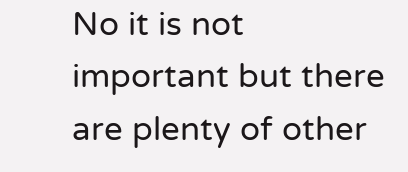No it is not important but there are plenty of other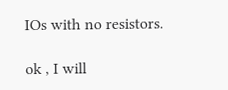IOs with no resistors.

ok , I will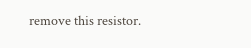remove this resistor.